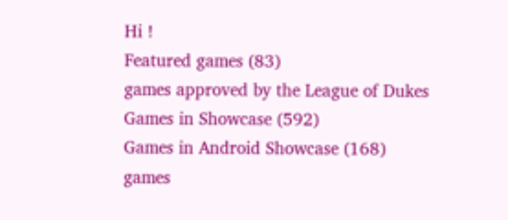Hi !
Featured games (83)
games approved by the League of Dukes
Games in Showcase (592)
Games in Android Showcase (168)
games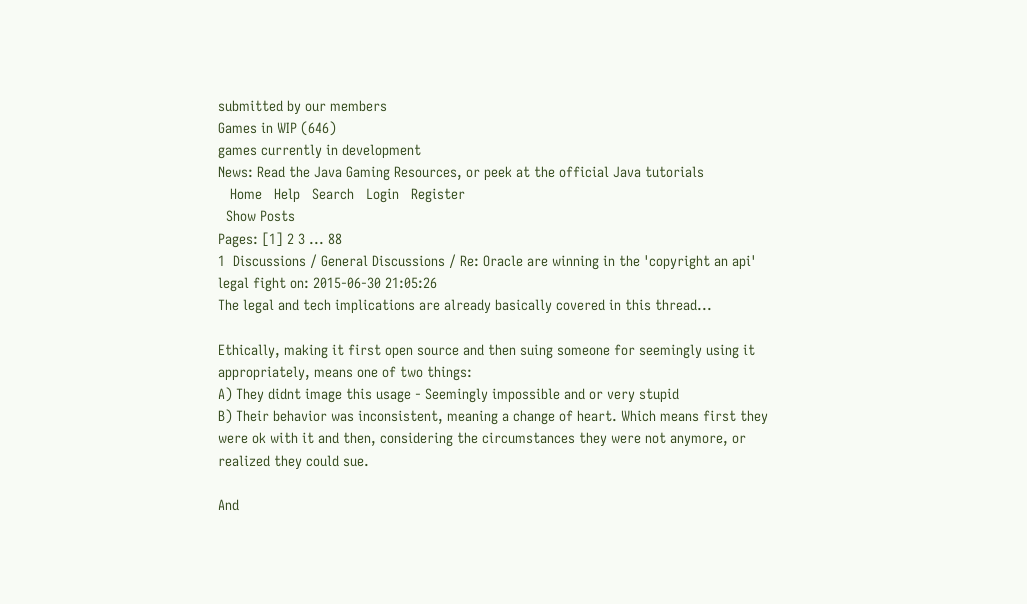submitted by our members
Games in WIP (646)
games currently in development
News: Read the Java Gaming Resources, or peek at the official Java tutorials
   Home   Help   Search   Login   Register
  Show Posts
Pages: [1] 2 3 ... 88
1  Discussions / General Discussions / Re: Oracle are winning in the 'copyright an api' legal fight on: 2015-06-30 21:05:26
The legal and tech implications are already basically covered in this thread...

Ethically, making it first open source and then suing someone for seemingly using it appropriately, means one of two things:
A) They didnt image this usage - Seemingly impossible and or very stupid
B) Their behavior was inconsistent, meaning a change of heart. Which means first they were ok with it and then, considering the circumstances they were not anymore, or realized they could sue.

And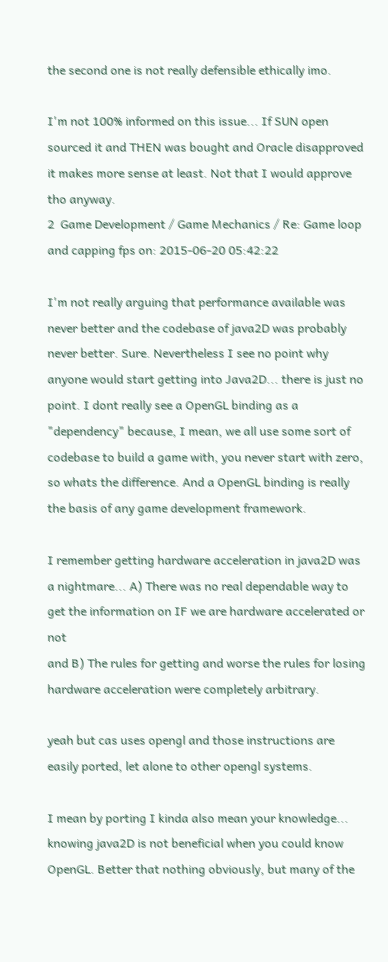the second one is not really defensible ethically imo.

I'm not 100% informed on this issue... If SUN open sourced it and THEN was bought and Oracle disapproved it makes more sense at least. Not that I would approve tho anyway.
2  Game Development / Game Mechanics / Re: Game loop and capping fps on: 2015-06-20 05:42:22

I'm not really arguing that performance available was never better and the codebase of java2D was probably never better. Sure. Nevertheless I see no point why anyone would start getting into Java2D... there is just no point. I dont really see a OpenGL binding as a "dependency" because, I mean, we all use some sort of codebase to build a game with, you never start with zero, so whats the difference. And a OpenGL binding is really the basis of any game development framework.

I remember getting hardware acceleration in java2D was a nightmare... A) There was no real dependable way to get the information on IF we are hardware accelerated or not
and B) The rules for getting and worse the rules for losing hardware acceleration were completely arbitrary.

yeah but cas uses opengl and those instructions are easily ported, let alone to other opengl systems.

I mean by porting I kinda also mean your knowledge... knowing java2D is not beneficial when you could know OpenGL. Better that nothing obviously, but many of the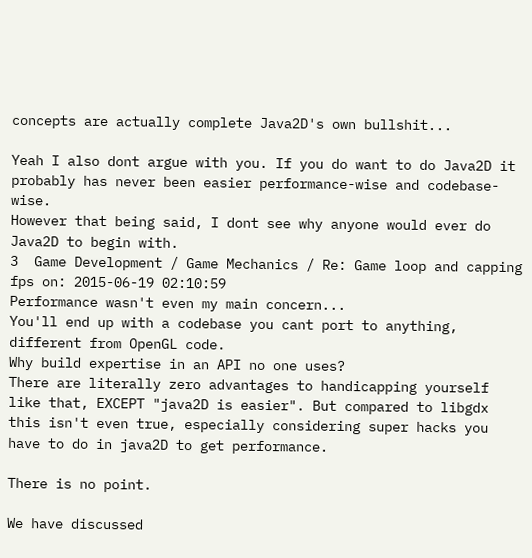concepts are actually complete Java2D's own bullshit...

Yeah I also dont argue with you. If you do want to do Java2D it probably has never been easier performance-wise and codebase-wise.
However that being said, I dont see why anyone would ever do Java2D to begin with.
3  Game Development / Game Mechanics / Re: Game loop and capping fps on: 2015-06-19 02:10:59
Performance wasn't even my main concern...
You'll end up with a codebase you cant port to anything, different from OpenGL code.
Why build expertise in an API no one uses?
There are literally zero advantages to handicapping yourself like that, EXCEPT "java2D is easier". But compared to libgdx this isn't even true, especially considering super hacks you have to do in java2D to get performance.

There is no point.

We have discussed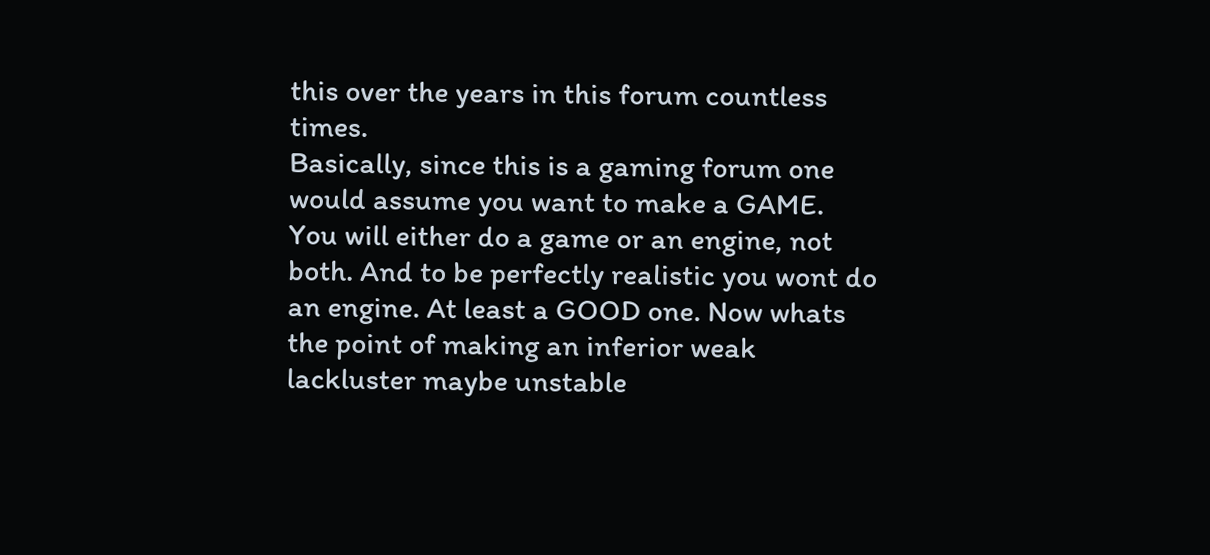this over the years in this forum countless times.
Basically, since this is a gaming forum one would assume you want to make a GAME. You will either do a game or an engine, not both. And to be perfectly realistic you wont do an engine. At least a GOOD one. Now whats the point of making an inferior weak lackluster maybe unstable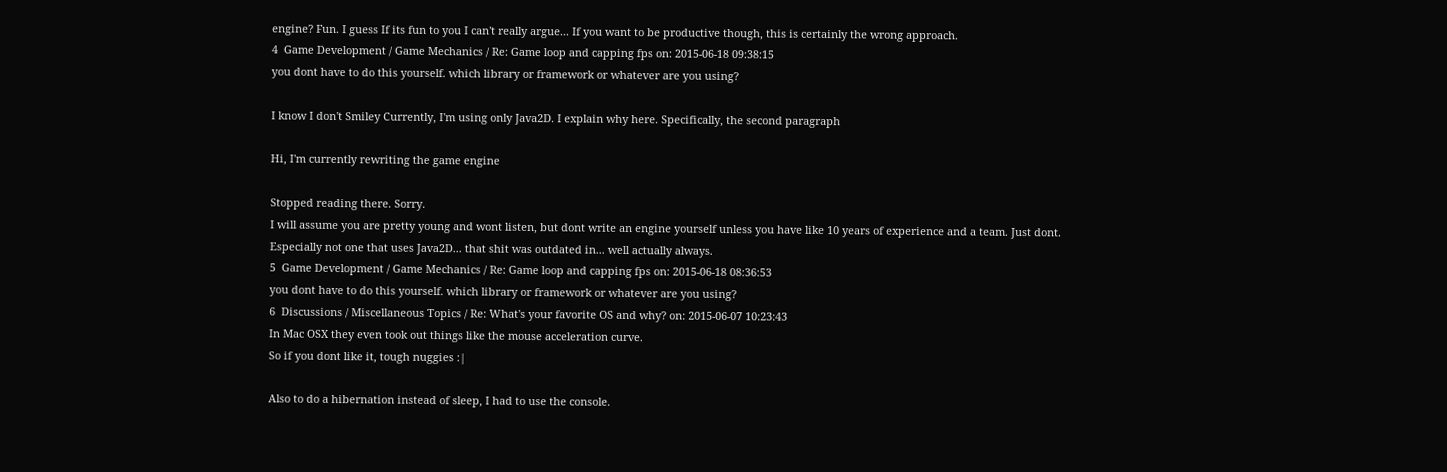engine? Fun. I guess If its fun to you I can't really argue... If you want to be productive though, this is certainly the wrong approach.
4  Game Development / Game Mechanics / Re: Game loop and capping fps on: 2015-06-18 09:38:15
you dont have to do this yourself. which library or framework or whatever are you using?

I know I don't Smiley Currently, I'm using only Java2D. I explain why here. Specifically, the second paragraph

Hi, I'm currently rewriting the game engine

Stopped reading there. Sorry.
I will assume you are pretty young and wont listen, but dont write an engine yourself unless you have like 10 years of experience and a team. Just dont.
Especially not one that uses Java2D... that shit was outdated in... well actually always.
5  Game Development / Game Mechanics / Re: Game loop and capping fps on: 2015-06-18 08:36:53
you dont have to do this yourself. which library or framework or whatever are you using?
6  Discussions / Miscellaneous Topics / Re: What's your favorite OS and why? on: 2015-06-07 10:23:43
In Mac OSX they even took out things like the mouse acceleration curve.
So if you dont like it, tough nuggies :|

Also to do a hibernation instead of sleep, I had to use the console.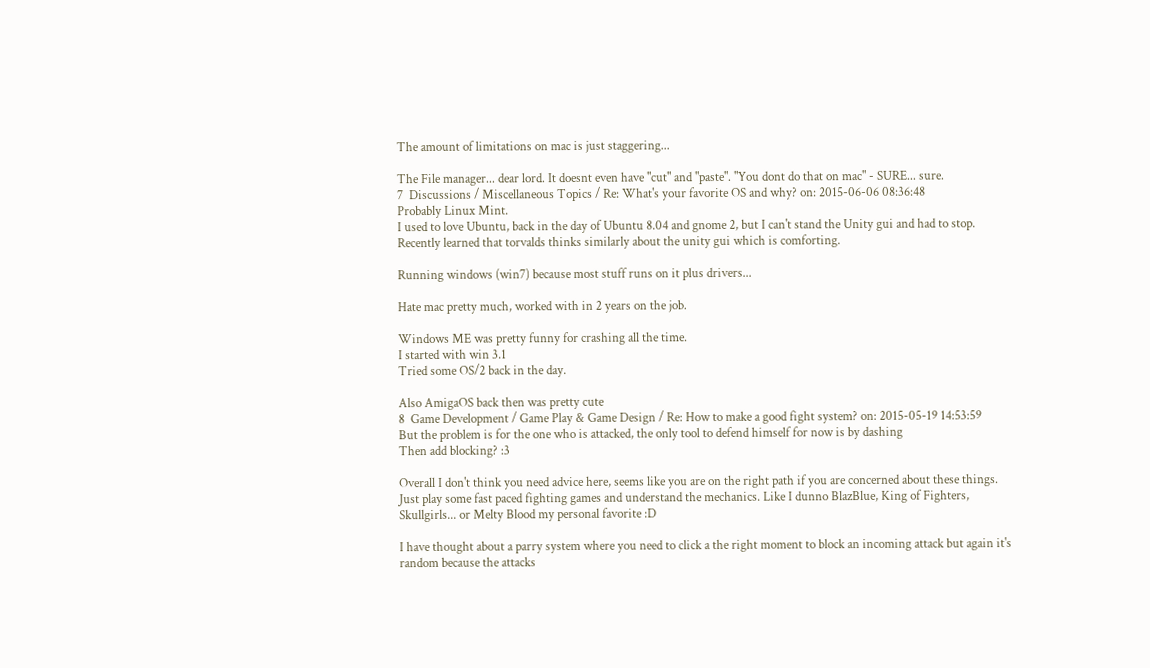The amount of limitations on mac is just staggering...

The File manager... dear lord. It doesnt even have "cut" and "paste". "You dont do that on mac" - SURE... sure.
7  Discussions / Miscellaneous Topics / Re: What's your favorite OS and why? on: 2015-06-06 08:36:48
Probably Linux Mint.
I used to love Ubuntu, back in the day of Ubuntu 8.04 and gnome 2, but I can't stand the Unity gui and had to stop. Recently learned that torvalds thinks similarly about the unity gui which is comforting.

Running windows (win7) because most stuff runs on it plus drivers...

Hate mac pretty much, worked with in 2 years on the job.

Windows ME was pretty funny for crashing all the time.
I started with win 3.1
Tried some OS/2 back in the day.

Also AmigaOS back then was pretty cute
8  Game Development / Game Play & Game Design / Re: How to make a good fight system? on: 2015-05-19 14:53:59
But the problem is for the one who is attacked, the only tool to defend himself for now is by dashing
Then add blocking? :3

Overall I don't think you need advice here, seems like you are on the right path if you are concerned about these things.
Just play some fast paced fighting games and understand the mechanics. Like I dunno BlazBlue, King of Fighters, Skullgirls... or Melty Blood my personal favorite :D

I have thought about a parry system where you need to click a the right moment to block an incoming attack but again it's random because the attacks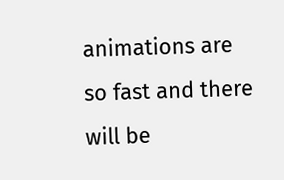animations are so fast and there will be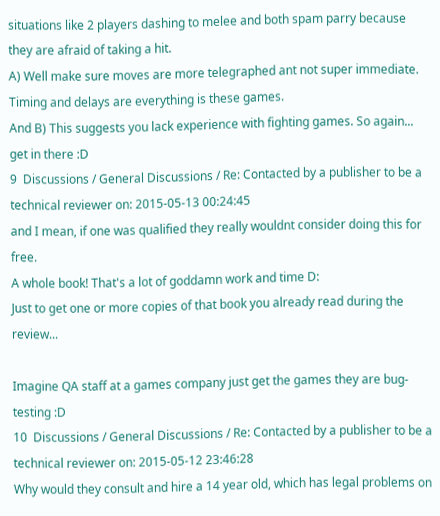situations like 2 players dashing to melee and both spam parry because they are afraid of taking a hit.
A) Well make sure moves are more telegraphed ant not super immediate. Timing and delays are everything is these games.
And B) This suggests you lack experience with fighting games. So again... get in there :D
9  Discussions / General Discussions / Re: Contacted by a publisher to be a technical reviewer on: 2015-05-13 00:24:45
and I mean, if one was qualified they really wouldnt consider doing this for free.
A whole book! That's a lot of goddamn work and time D:
Just to get one or more copies of that book you already read during the review...

Imagine QA staff at a games company just get the games they are bug-testing :D
10  Discussions / General Discussions / Re: Contacted by a publisher to be a technical reviewer on: 2015-05-12 23:46:28
Why would they consult and hire a 14 year old, which has legal problems on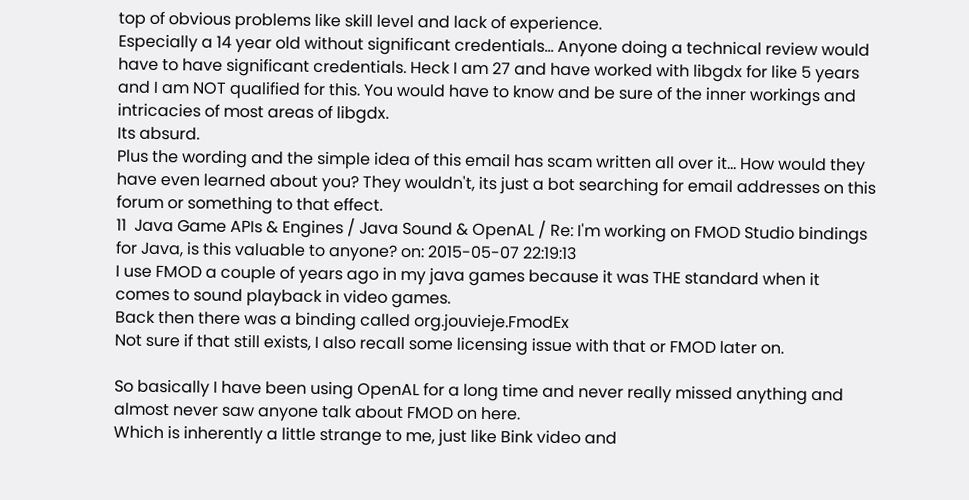top of obvious problems like skill level and lack of experience.
Especially a 14 year old without significant credentials... Anyone doing a technical review would have to have significant credentials. Heck I am 27 and have worked with libgdx for like 5 years and I am NOT qualified for this. You would have to know and be sure of the inner workings and intricacies of most areas of libgdx.
Its absurd.
Plus the wording and the simple idea of this email has scam written all over it... How would they have even learned about you? They wouldn't, its just a bot searching for email addresses on this forum or something to that effect.
11  Java Game APIs & Engines / Java Sound & OpenAL / Re: I'm working on FMOD Studio bindings for Java, is this valuable to anyone? on: 2015-05-07 22:19:13
I use FMOD a couple of years ago in my java games because it was THE standard when it comes to sound playback in video games.
Back then there was a binding called org.jouvieje.FmodEx
Not sure if that still exists, I also recall some licensing issue with that or FMOD later on.

So basically I have been using OpenAL for a long time and never really missed anything and almost never saw anyone talk about FMOD on here.
Which is inherently a little strange to me, just like Bink video and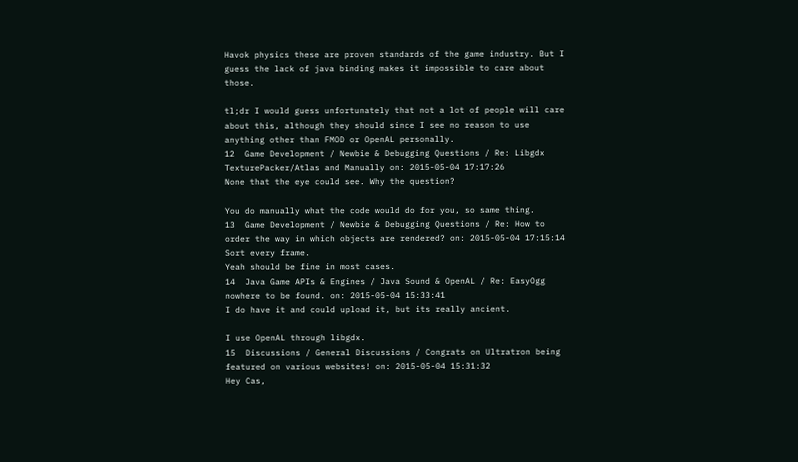Havok physics these are proven standards of the game industry. But I guess the lack of java binding makes it impossible to care about those.

tl;dr I would guess unfortunately that not a lot of people will care about this, although they should since I see no reason to use anything other than FMOD or OpenAL personally.
12  Game Development / Newbie & Debugging Questions / Re: Libgdx TexturePacker/Atlas and Manually on: 2015-05-04 17:17:26
None that the eye could see. Why the question?

You do manually what the code would do for you, so same thing.
13  Game Development / Newbie & Debugging Questions / Re: How to order the way in which objects are rendered? on: 2015-05-04 17:15:14
Sort every frame.
Yeah should be fine in most cases.
14  Java Game APIs & Engines / Java Sound & OpenAL / Re: EasyOgg nowhere to be found. on: 2015-05-04 15:33:41
I do have it and could upload it, but its really ancient.

I use OpenAL through libgdx.
15  Discussions / General Discussions / Congrats on Ultratron being featured on various websites! on: 2015-05-04 15:31:32
Hey Cas,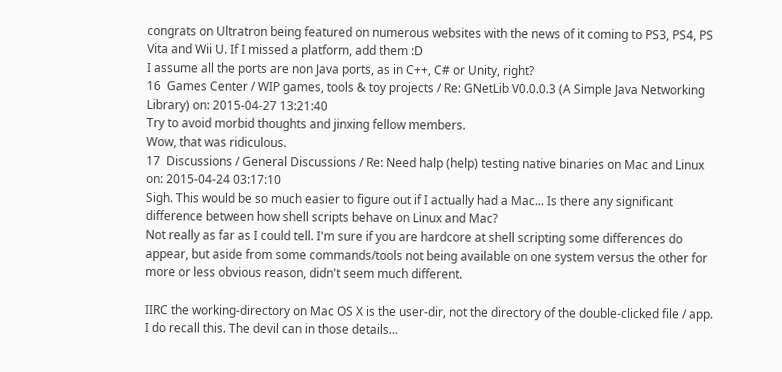congrats on Ultratron being featured on numerous websites with the news of it coming to PS3, PS4, PS Vita and Wii U. If I missed a platform, add them :D
I assume all the ports are non Java ports, as in C++, C# or Unity, right?
16  Games Center / WIP games, tools & toy projects / Re: GNetLib V0.0.0.3 (A Simple Java Networking Library) on: 2015-04-27 13:21:40
Try to avoid morbid thoughts and jinxing fellow members.
Wow, that was ridiculous.
17  Discussions / General Discussions / Re: Need halp (help) testing native binaries on Mac and Linux on: 2015-04-24 03:17:10
Sigh. This would be so much easier to figure out if I actually had a Mac... Is there any significant difference between how shell scripts behave on Linux and Mac?
Not really as far as I could tell. I'm sure if you are hardcore at shell scripting some differences do appear, but aside from some commands/tools not being available on one system versus the other for more or less obvious reason, didn't seem much different.

IIRC the working-directory on Mac OS X is the user-dir, not the directory of the double-clicked file / app.
I do recall this. The devil can in those details...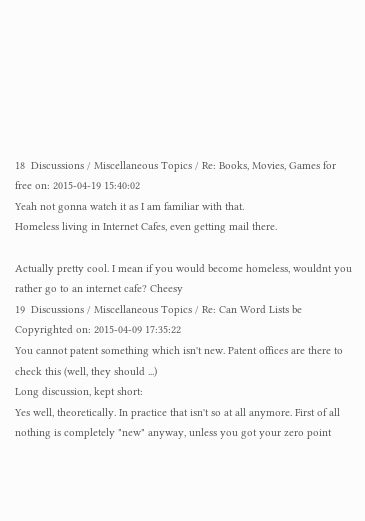18  Discussions / Miscellaneous Topics / Re: Books, Movies, Games for free on: 2015-04-19 15:40:02
Yeah not gonna watch it as I am familiar with that.
Homeless living in Internet Cafes, even getting mail there.

Actually pretty cool. I mean if you would become homeless, wouldnt you rather go to an internet cafe? Cheesy
19  Discussions / Miscellaneous Topics / Re: Can Word Lists be Copyrighted on: 2015-04-09 17:35:22
You cannot patent something which isn't new. Patent offices are there to check this (well, they should ...)
Long discussion, kept short:
Yes well, theoretically. In practice that isn't so at all anymore. First of all nothing is completely "new" anyway, unless you got your zero point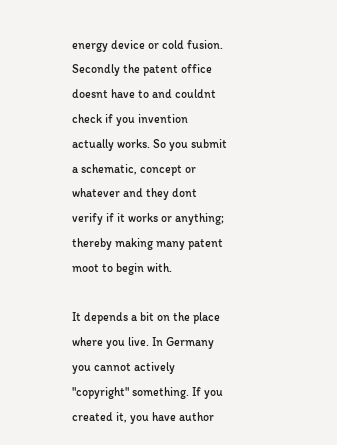energy device or cold fusion.
Secondly the patent office doesnt have to and couldnt check if you invention actually works. So you submit a schematic, concept or whatever and they dont verify if it works or anything; thereby making many patent moot to begin with.

It depends a bit on the place where you live. In Germany you cannot actively "copyright" something. If you created it, you have author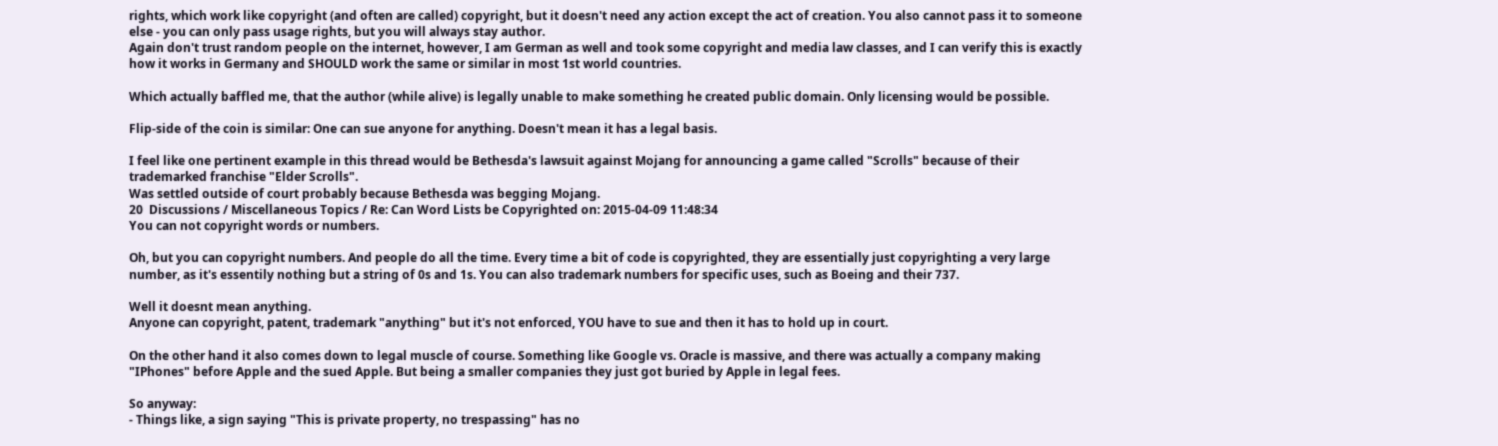rights, which work like copyright (and often are called) copyright, but it doesn't need any action except the act of creation. You also cannot pass it to someone else - you can only pass usage rights, but you will always stay author.
Again don't trust random people on the internet, however, I am German as well and took some copyright and media law classes, and I can verify this is exactly how it works in Germany and SHOULD work the same or similar in most 1st world countries.

Which actually baffled me, that the author (while alive) is legally unable to make something he created public domain. Only licensing would be possible.

Flip-side of the coin is similar: One can sue anyone for anything. Doesn't mean it has a legal basis.

I feel like one pertinent example in this thread would be Bethesda's lawsuit against Mojang for announcing a game called "Scrolls" because of their trademarked franchise "Elder Scrolls".
Was settled outside of court probably because Bethesda was begging Mojang.
20  Discussions / Miscellaneous Topics / Re: Can Word Lists be Copyrighted on: 2015-04-09 11:48:34
You can not copyright words or numbers.

Oh, but you can copyright numbers. And people do all the time. Every time a bit of code is copyrighted, they are essentially just copyrighting a very large number, as it's essentily nothing but a string of 0s and 1s. You can also trademark numbers for specific uses, such as Boeing and their 737.

Well it doesnt mean anything.
Anyone can copyright, patent, trademark "anything" but it's not enforced, YOU have to sue and then it has to hold up in court.

On the other hand it also comes down to legal muscle of course. Something like Google vs. Oracle is massive, and there was actually a company making "IPhones" before Apple and the sued Apple. But being a smaller companies they just got buried by Apple in legal fees.

So anyway:
- Things like, a sign saying "This is private property, no trespassing" has no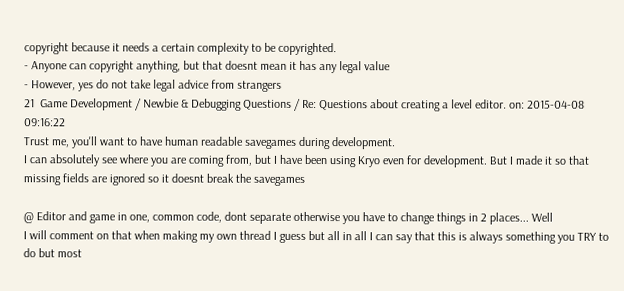copyright because it needs a certain complexity to be copyrighted.
- Anyone can copyright anything, but that doesnt mean it has any legal value
- However, yes do not take legal advice from strangers
21  Game Development / Newbie & Debugging Questions / Re: Questions about creating a level editor. on: 2015-04-08 09:16:22
Trust me, you'll want to have human readable savegames during development.
I can absolutely see where you are coming from, but I have been using Kryo even for development. But I made it so that missing fields are ignored so it doesnt break the savegames

@ Editor and game in one, common code, dont separate otherwise you have to change things in 2 places... Well
I will comment on that when making my own thread I guess but all in all I can say that this is always something you TRY to do but most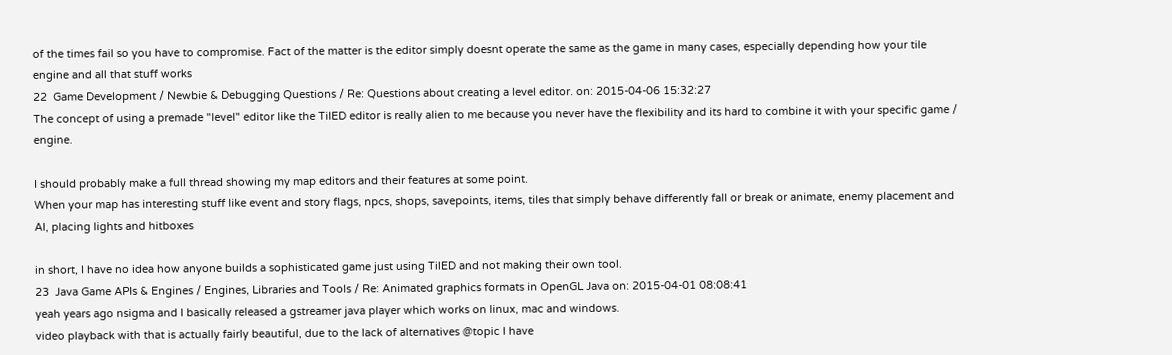of the times fail so you have to compromise. Fact of the matter is the editor simply doesnt operate the same as the game in many cases, especially depending how your tile engine and all that stuff works
22  Game Development / Newbie & Debugging Questions / Re: Questions about creating a level editor. on: 2015-04-06 15:32:27
The concept of using a premade "level" editor like the TilED editor is really alien to me because you never have the flexibility and its hard to combine it with your specific game / engine.

I should probably make a full thread showing my map editors and their features at some point.
When your map has interesting stuff like event and story flags, npcs, shops, savepoints, items, tiles that simply behave differently fall or break or animate, enemy placement and AI, placing lights and hitboxes

in short, I have no idea how anyone builds a sophisticated game just using TilED and not making their own tool.
23  Java Game APIs & Engines / Engines, Libraries and Tools / Re: Animated graphics formats in OpenGL Java on: 2015-04-01 08:08:41
yeah years ago nsigma and I basically released a gstreamer java player which works on linux, mac and windows.
video playback with that is actually fairly beautiful, due to the lack of alternatives @topic I have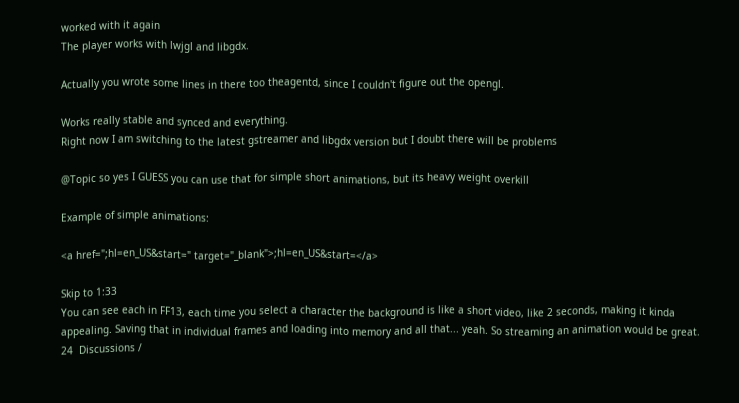worked with it again
The player works with lwjgl and libgdx.

Actually you wrote some lines in there too theagentd, since I couldn't figure out the opengl.

Works really stable and synced and everything.
Right now I am switching to the latest gstreamer and libgdx version but I doubt there will be problems

@Topic so yes I GUESS you can use that for simple short animations, but its heavy weight overkill

Example of simple animations:

<a href=";hl=en_US&start=" target="_blank">;hl=en_US&start=</a>

Skip to 1:33
You can see each in FF13, each time you select a character the background is like a short video, like 2 seconds, making it kinda appealing. Saving that in individual frames and loading into memory and all that... yeah. So streaming an animation would be great.
24  Discussions /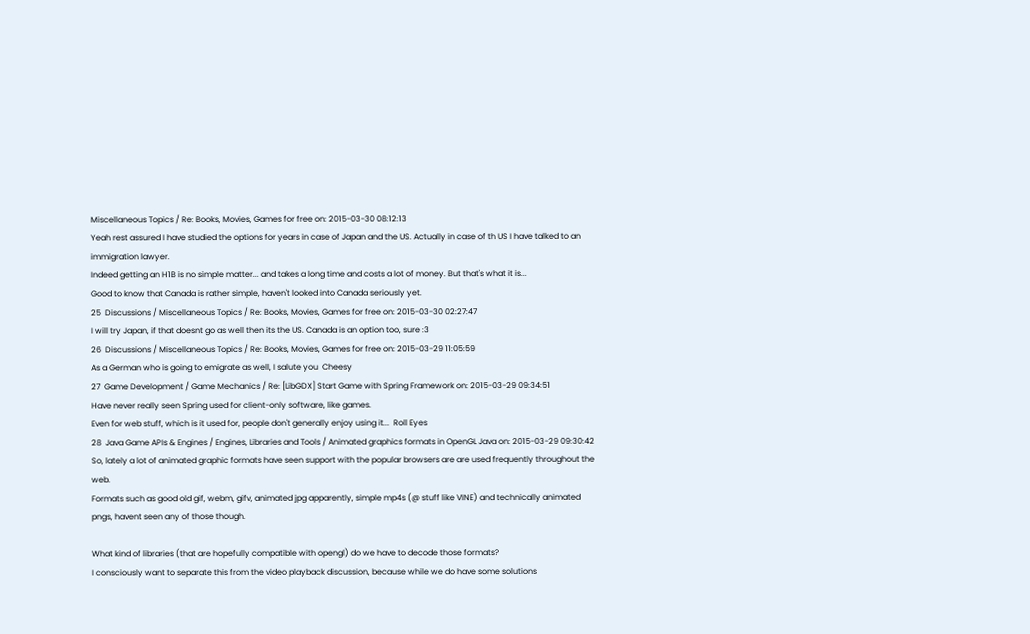Miscellaneous Topics / Re: Books, Movies, Games for free on: 2015-03-30 08:12:13
Yeah rest assured I have studied the options for years in case of Japan and the US. Actually in case of th US I have talked to an immigration lawyer.
Indeed getting an H1B is no simple matter... and takes a long time and costs a lot of money. But that's what it is...
Good to know that Canada is rather simple, haven't looked into Canada seriously yet.
25  Discussions / Miscellaneous Topics / Re: Books, Movies, Games for free on: 2015-03-30 02:27:47
I will try Japan, if that doesnt go as well then its the US. Canada is an option too, sure :3
26  Discussions / Miscellaneous Topics / Re: Books, Movies, Games for free on: 2015-03-29 11:05:59
As a German who is going to emigrate as well, I salute you  Cheesy
27  Game Development / Game Mechanics / Re: [LibGDX] Start Game with Spring Framework on: 2015-03-29 09:34:51
Have never really seen Spring used for client-only software, like games.
Even for web stuff, which is it used for, people don't generally enjoy using it...  Roll Eyes
28  Java Game APIs & Engines / Engines, Libraries and Tools / Animated graphics formats in OpenGL Java on: 2015-03-29 09:30:42
So, lately a lot of animated graphic formats have seen support with the popular browsers are are used frequently throughout the web.
Formats such as good old gif, webm, gifv, animated jpg apparently, simple mp4s (@ stuff like VINE) and technically animated pngs, havent seen any of those though.

What kind of libraries (that are hopefully compatible with opengl) do we have to decode those formats?
I consciously want to separate this from the video playback discussion, because while we do have some solutions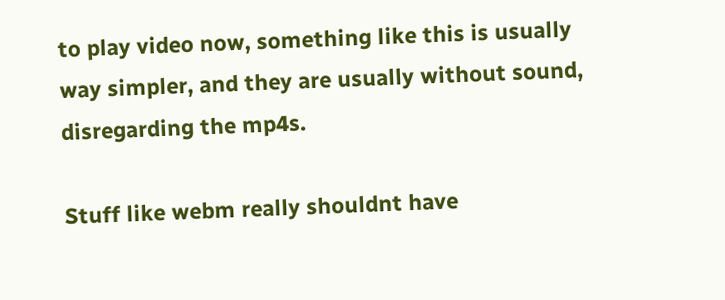to play video now, something like this is usually way simpler, and they are usually without sound, disregarding the mp4s.

Stuff like webm really shouldnt have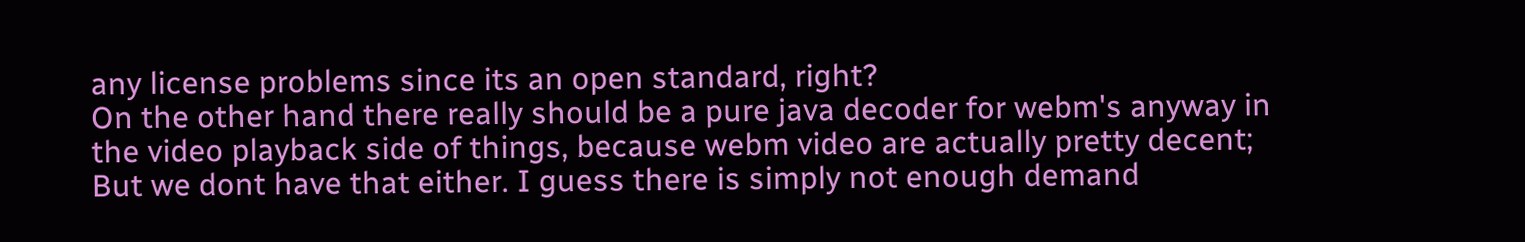any license problems since its an open standard, right?
On the other hand there really should be a pure java decoder for webm's anyway in the video playback side of things, because webm video are actually pretty decent; But we dont have that either. I guess there is simply not enough demand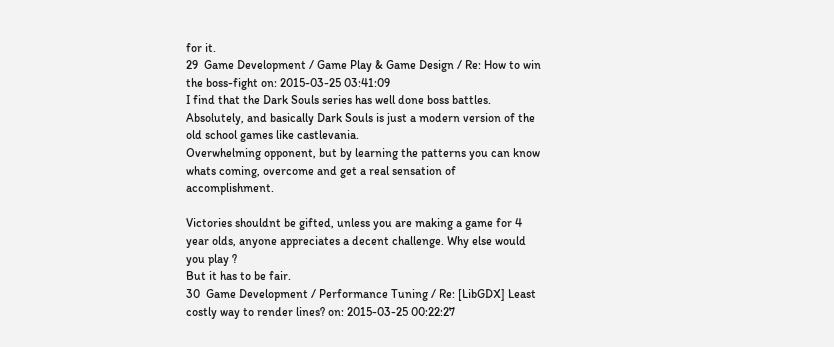for it.
29  Game Development / Game Play & Game Design / Re: How to win the boss-fight on: 2015-03-25 03:41:09
I find that the Dark Souls series has well done boss battles.
Absolutely, and basically Dark Souls is just a modern version of the old school games like castlevania.
Overwhelming opponent, but by learning the patterns you can know whats coming, overcome and get a real sensation of accomplishment.

Victories shouldnt be gifted, unless you are making a game for 4 year olds, anyone appreciates a decent challenge. Why else would you play ?
But it has to be fair.
30  Game Development / Performance Tuning / Re: [LibGDX] Least costly way to render lines? on: 2015-03-25 00:22:27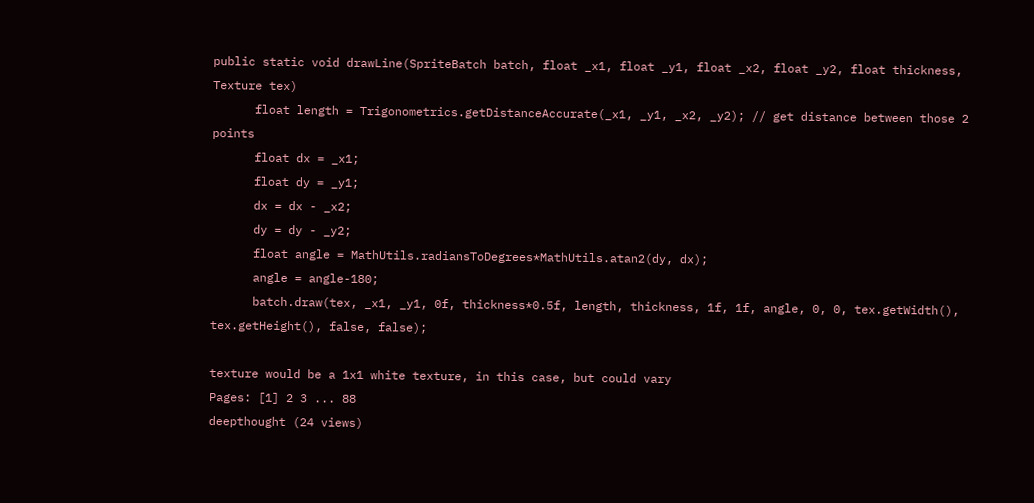public static void drawLine(SpriteBatch batch, float _x1, float _y1, float _x2, float _y2, float thickness, Texture tex)
      float length = Trigonometrics.getDistanceAccurate(_x1, _y1, _x2, _y2); // get distance between those 2 points
      float dx = _x1;
      float dy = _y1;
      dx = dx - _x2;
      dy = dy - _y2;
      float angle = MathUtils.radiansToDegrees*MathUtils.atan2(dy, dx);
      angle = angle-180;
      batch.draw(tex, _x1, _y1, 0f, thickness*0.5f, length, thickness, 1f, 1f, angle, 0, 0, tex.getWidth(), tex.getHeight(), false, false);

texture would be a 1x1 white texture, in this case, but could vary
Pages: [1] 2 3 ... 88
deepthought (24 views)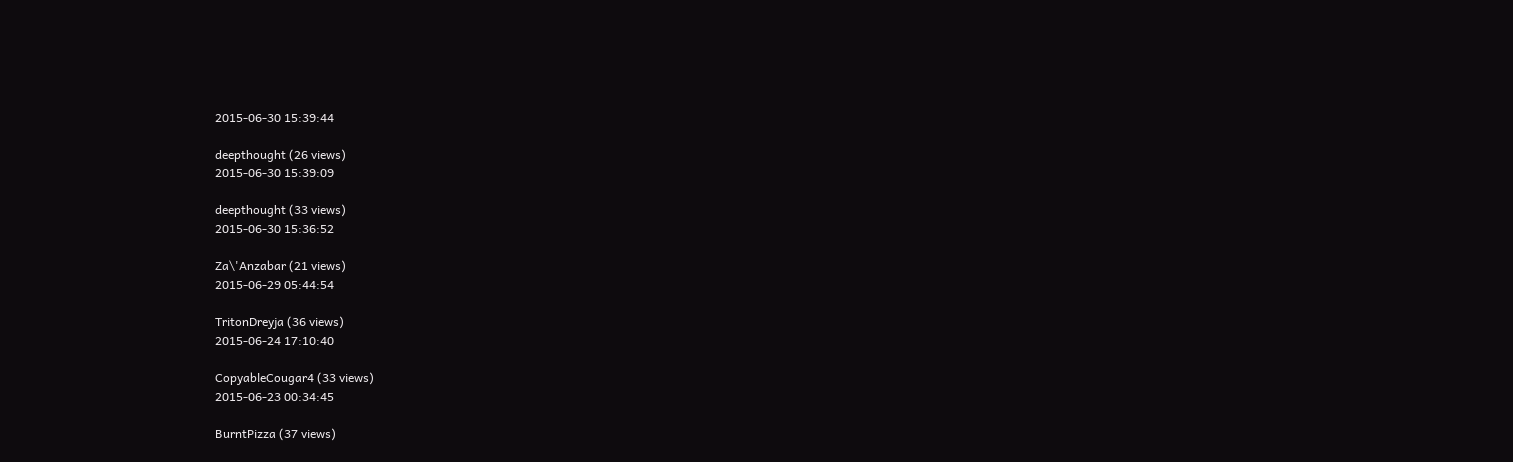2015-06-30 15:39:44

deepthought (26 views)
2015-06-30 15:39:09

deepthought (33 views)
2015-06-30 15:36:52

Za\'Anzabar (21 views)
2015-06-29 05:44:54

TritonDreyja (36 views)
2015-06-24 17:10:40

CopyableCougar4 (33 views)
2015-06-23 00:34:45

BurntPizza (37 views)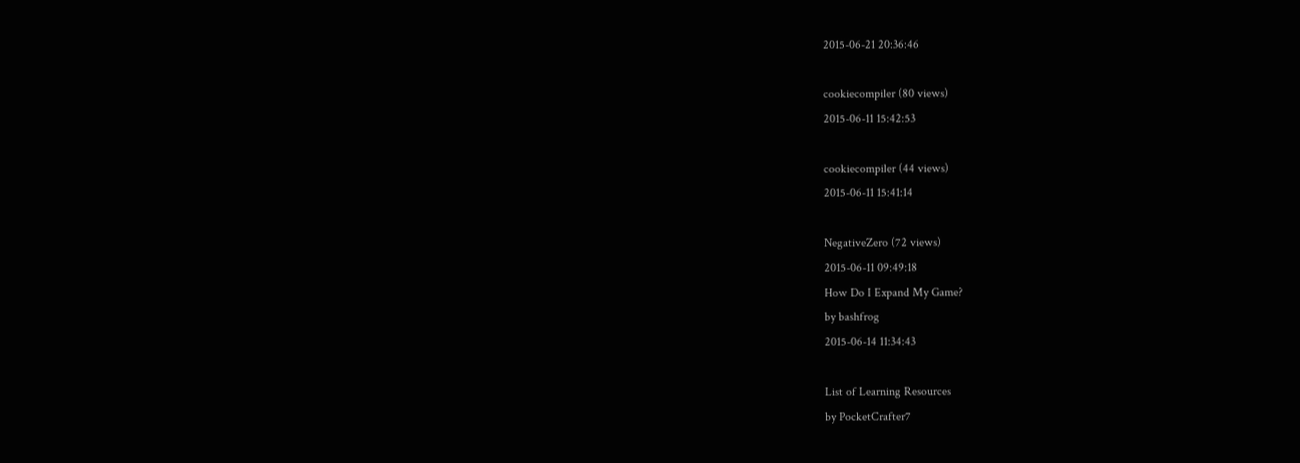2015-06-21 20:36:46

cookiecompiler (80 views)
2015-06-11 15:42:53

cookiecompiler (44 views)
2015-06-11 15:41:14

NegativeZero (72 views)
2015-06-11 09:49:18
How Do I Expand My Game?
by bashfrog
2015-06-14 11:34:43

List of Learning Resources
by PocketCrafter7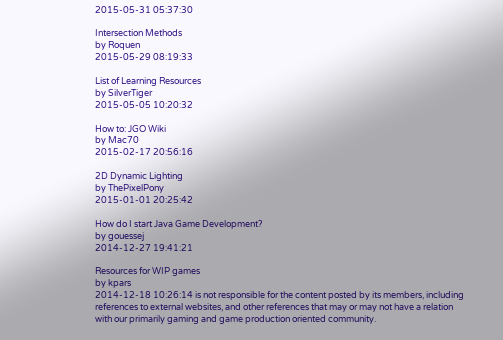2015-05-31 05:37:30

Intersection Methods
by Roquen
2015-05-29 08:19:33

List of Learning Resources
by SilverTiger
2015-05-05 10:20:32

How to: JGO Wiki
by Mac70
2015-02-17 20:56:16

2D Dynamic Lighting
by ThePixelPony
2015-01-01 20:25:42

How do I start Java Game Development?
by gouessej
2014-12-27 19:41:21

Resources for WIP games
by kpars
2014-12-18 10:26:14 is not responsible for the content posted by its members, including references to external websites, and other references that may or may not have a relation with our primarily gaming and game production oriented community.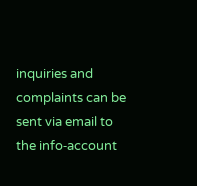inquiries and complaints can be sent via email to the info‑account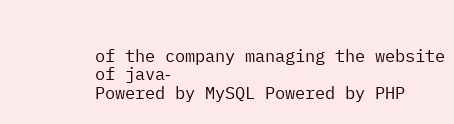of the company managing the website of java‑
Powered by MySQL Powered by PHP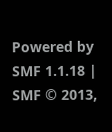Powered by SMF 1.1.18 | SMF © 2013,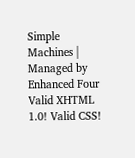Simple Machines | Managed by Enhanced Four Valid XHTML 1.0! Valid CSS!